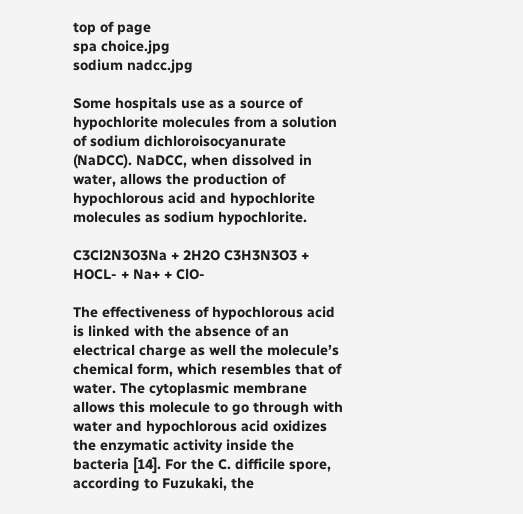top of page
spa choice.jpg
sodium nadcc.jpg

Some hospitals use as a source of hypochlorite molecules from a solution of sodium dichloroisocyanurate (NaDCC). NaDCC, when dissolved in water, allows the production of hypochlorous acid and hypochlorite molecules as sodium hypochlorite.

C3Cl2N3O3Na + 2H2O C3H3N3O3 + HOCL- + Na+ + ClO-

The effectiveness of hypochlorous acid is linked with the absence of an electrical charge as well the molecule’s chemical form, which resembles that of water. The cytoplasmic membrane allows this molecule to go through with water and hypochlorous acid oxidizes the enzymatic activity inside the bacteria [14]. For the C. difficile spore, according to Fuzukaki, the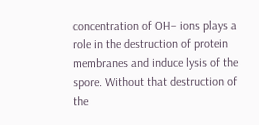concentration of OH− ions plays a role in the destruction of protein membranes and induce lysis of the spore. Without that destruction of the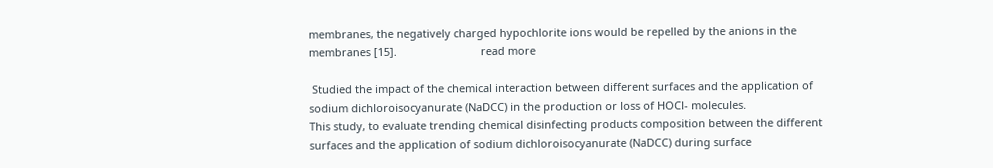membranes, the negatively charged hypochlorite ions would be repelled by the anions in the membranes [15].                            read more

 Studied the impact of the chemical interaction between different surfaces and the application of sodium dichloroisocyanurate (NaDCC) in the production or loss of HOCl- molecules.
This study, to evaluate trending chemical disinfecting products composition between the different surfaces and the application of sodium dichloroisocyanurate (NaDCC) during surface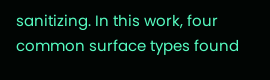sanitizing. In this work, four common surface types found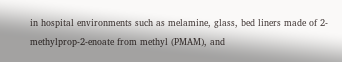in hospital environments such as melamine, glass, bed liners made of 2-methylprop-2-enoate from methyl (PMAM), and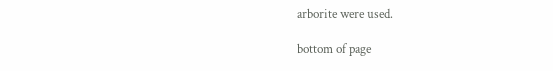arborite were used.

bottom of page